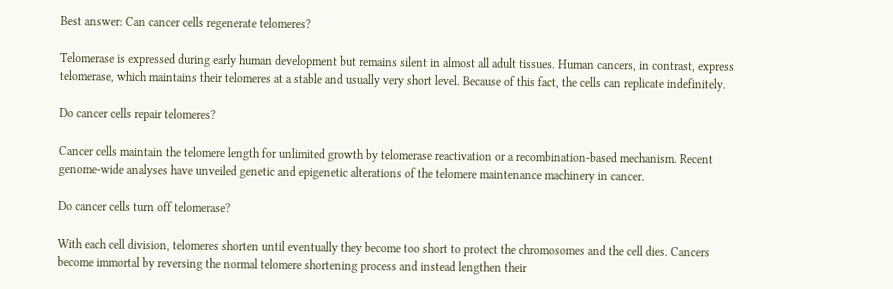Best answer: Can cancer cells regenerate telomeres?

Telomerase is expressed during early human development but remains silent in almost all adult tissues. Human cancers, in contrast, express telomerase, which maintains their telomeres at a stable and usually very short level. Because of this fact, the cells can replicate indefinitely.

Do cancer cells repair telomeres?

Cancer cells maintain the telomere length for unlimited growth by telomerase reactivation or a recombination-based mechanism. Recent genome-wide analyses have unveiled genetic and epigenetic alterations of the telomere maintenance machinery in cancer.

Do cancer cells turn off telomerase?

With each cell division, telomeres shorten until eventually they become too short to protect the chromosomes and the cell dies. Cancers become immortal by reversing the normal telomere shortening process and instead lengthen their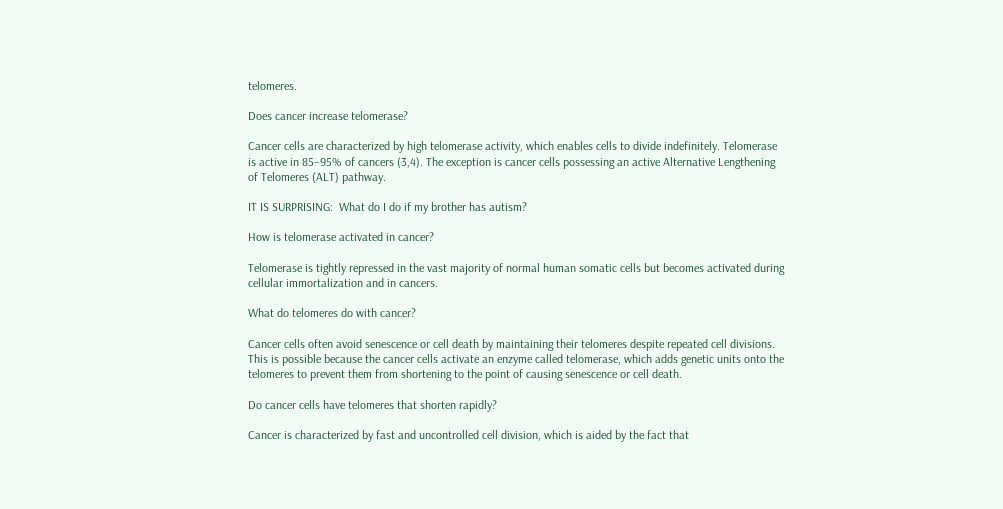telomeres.

Does cancer increase telomerase?

Cancer cells are characterized by high telomerase activity, which enables cells to divide indefinitely. Telomerase is active in 85–95% of cancers (3,4). The exception is cancer cells possessing an active Alternative Lengthening of Telomeres (ALT) pathway.

IT IS SURPRISING:  What do I do if my brother has autism?

How is telomerase activated in cancer?

Telomerase is tightly repressed in the vast majority of normal human somatic cells but becomes activated during cellular immortalization and in cancers.

What do telomeres do with cancer?

Cancer cells often avoid senescence or cell death by maintaining their telomeres despite repeated cell divisions. This is possible because the cancer cells activate an enzyme called telomerase, which adds genetic units onto the telomeres to prevent them from shortening to the point of causing senescence or cell death.

Do cancer cells have telomeres that shorten rapidly?

Cancer is characterized by fast and uncontrolled cell division, which is aided by the fact that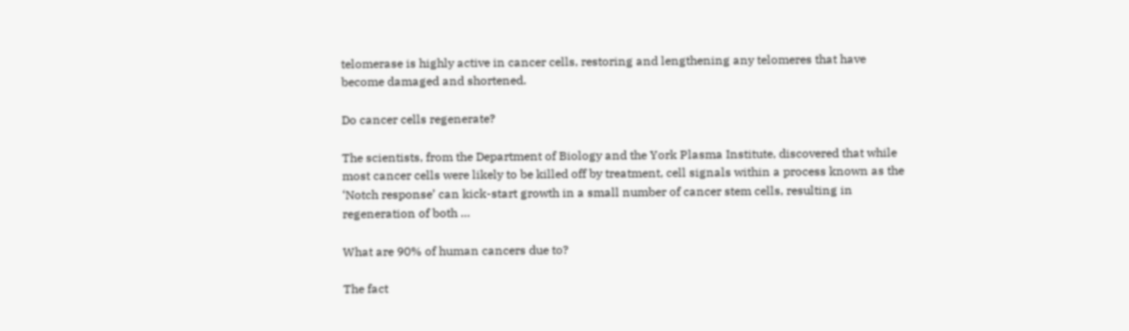telomerase is highly active in cancer cells, restoring and lengthening any telomeres that have become damaged and shortened.

Do cancer cells regenerate?

The scientists, from the Department of Biology and the York Plasma Institute, discovered that while most cancer cells were likely to be killed off by treatment, cell signals within a process known as the ‘Notch response’ can kick-start growth in a small number of cancer stem cells, resulting in regeneration of both …

What are 90% of human cancers due to?

The fact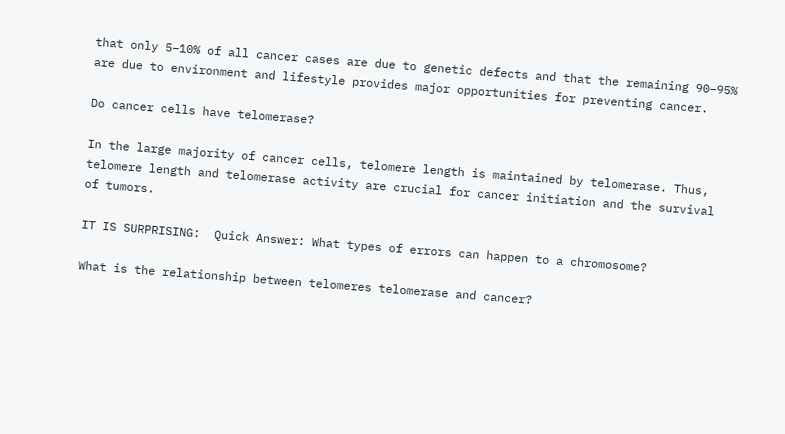that only 5–10% of all cancer cases are due to genetic defects and that the remaining 90–95% are due to environment and lifestyle provides major opportunities for preventing cancer.

Do cancer cells have telomerase?

In the large majority of cancer cells, telomere length is maintained by telomerase. Thus, telomere length and telomerase activity are crucial for cancer initiation and the survival of tumors.

IT IS SURPRISING:  Quick Answer: What types of errors can happen to a chromosome?

What is the relationship between telomeres telomerase and cancer?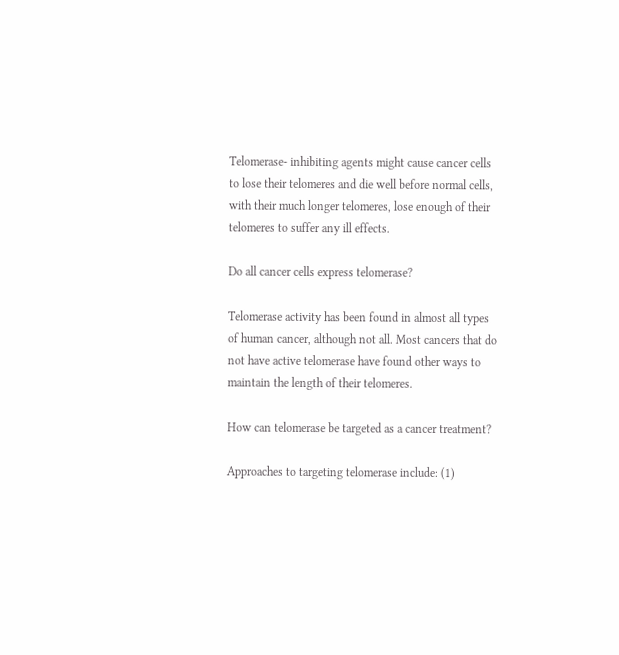Telomerase- inhibiting agents might cause cancer cells to lose their telomeres and die well before normal cells, with their much longer telomeres, lose enough of their telomeres to suffer any ill effects.

Do all cancer cells express telomerase?

Telomerase activity has been found in almost all types of human cancer, although not all. Most cancers that do not have active telomerase have found other ways to maintain the length of their telomeres.

How can telomerase be targeted as a cancer treatment?

Approaches to targeting telomerase include: (1)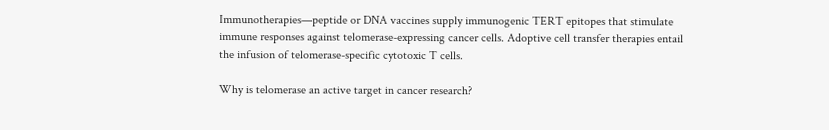Immunotherapies—peptide or DNA vaccines supply immunogenic TERT epitopes that stimulate immune responses against telomerase-expressing cancer cells. Adoptive cell transfer therapies entail the infusion of telomerase-specific cytotoxic T cells.

Why is telomerase an active target in cancer research?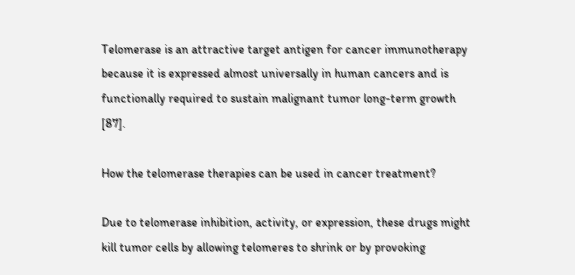Telomerase is an attractive target antigen for cancer immunotherapy because it is expressed almost universally in human cancers and is functionally required to sustain malignant tumor long-term growth [87].

How the telomerase therapies can be used in cancer treatment?

Due to telomerase inhibition, activity, or expression, these drugs might kill tumor cells by allowing telomeres to shrink or by provoking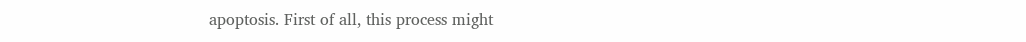apoptosis. First of all, this process might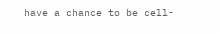have a chance to be cell-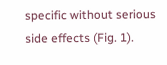specific without serious side effects (Fig. 1).